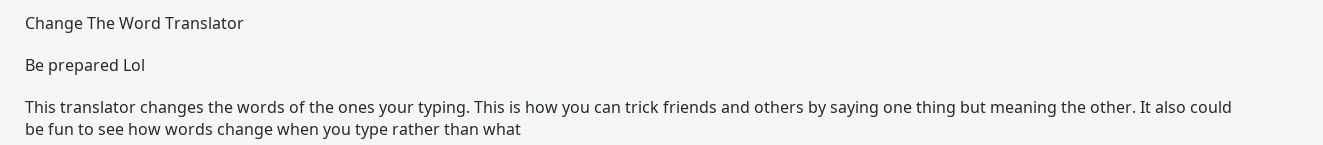Change The Word Translator

Be prepared Lol

This translator changes the words of the ones your typing. This is how you can trick friends and others by saying one thing but meaning the other. It also could be fun to see how words change when you type rather than what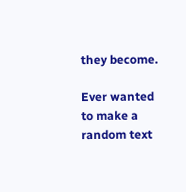they become.

Ever wanted to make a random text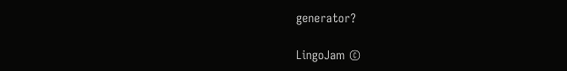generator?

LingoJam ©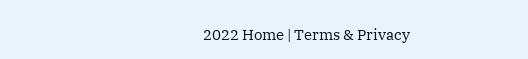2022 Home | Terms & Privacy